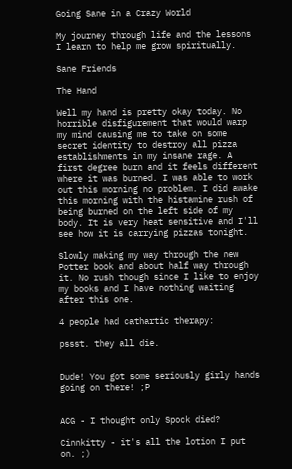Going Sane in a Crazy World

My journey through life and the lessons I learn to help me grow spiritually.

Sane Friends

The Hand

Well my hand is pretty okay today. No horrible disfigurement that would warp my mind causing me to take on some secret identity to destroy all pizza establishments in my insane rage. A first degree burn and it feels different where it was burned. I was able to work out this morning no problem. I did awake this morning with the histamine rush of being burned on the left side of my body. It is very heat sensitive and I'll see how it is carrying pizzas tonight.

Slowly making my way through the new Potter book and about half way through it. No rush though since I like to enjoy my books and I have nothing waiting after this one.

4 people had cathartic therapy:

pssst. they all die.


Dude! You got some seriously girly hands going on there! ;P


ACG - I thought only Spock died?

Cinnkitty - it's all the lotion I put on. ;)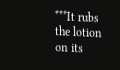***It rubs the lotion on its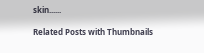skin......

Related Posts with Thumbnails